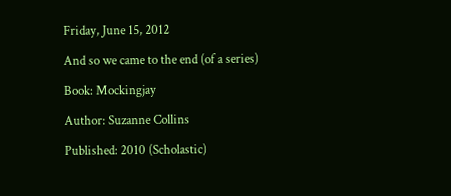Friday, June 15, 2012

And so we came to the end (of a series)

Book: Mockingjay

Author: Suzanne Collins

Published: 2010 (Scholastic)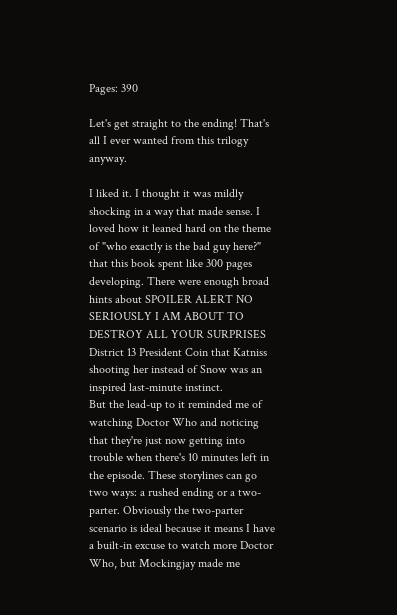Pages: 390

Let's get straight to the ending! That's all I ever wanted from this trilogy anyway.

I liked it. I thought it was mildly shocking in a way that made sense. I loved how it leaned hard on the theme of "who exactly is the bad guy here?" that this book spent like 300 pages developing. There were enough broad hints about SPOILER ALERT NO SERIOUSLY I AM ABOUT TO DESTROY ALL YOUR SURPRISES District 13 President Coin that Katniss shooting her instead of Snow was an inspired last-minute instinct.
But the lead-up to it reminded me of watching Doctor Who and noticing that they're just now getting into trouble when there's 10 minutes left in the episode. These storylines can go two ways: a rushed ending or a two-parter. Obviously the two-parter scenario is ideal because it means I have a built-in excuse to watch more Doctor Who, but Mockingjay made me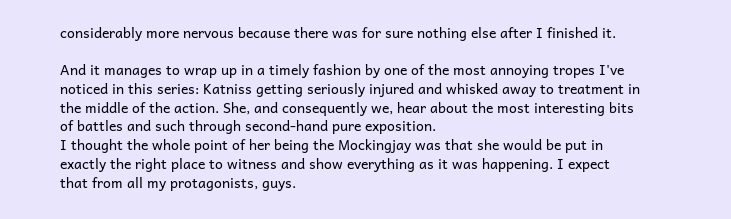considerably more nervous because there was for sure nothing else after I finished it.

And it manages to wrap up in a timely fashion by one of the most annoying tropes I've noticed in this series: Katniss getting seriously injured and whisked away to treatment in the middle of the action. She, and consequently we, hear about the most interesting bits of battles and such through second-hand pure exposition.
I thought the whole point of her being the Mockingjay was that she would be put in exactly the right place to witness and show everything as it was happening. I expect that from all my protagonists, guys.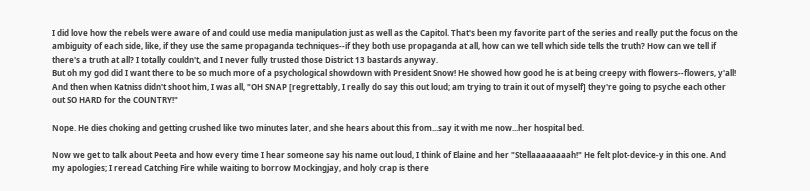I did love how the rebels were aware of and could use media manipulation just as well as the Capitol. That's been my favorite part of the series and really put the focus on the ambiguity of each side, like, if they use the same propaganda techniques--if they both use propaganda at all, how can we tell which side tells the truth? How can we tell if there's a truth at all? I totally couldn't, and I never fully trusted those District 13 bastards anyway.
But oh my god did I want there to be so much more of a psychological showdown with President Snow! He showed how good he is at being creepy with flowers--flowers, y'all! And then when Katniss didn't shoot him, I was all, "OH SNAP [regrettably, I really do say this out loud; am trying to train it out of myself] they're going to psyche each other out SO HARD for the COUNTRY!"

Nope. He dies choking and getting crushed like two minutes later, and she hears about this from...say it with me now...her hospital bed.

Now we get to talk about Peeta and how every time I hear someone say his name out loud, I think of Elaine and her "Stellaaaaaaaah!" He felt plot-device-y in this one. And my apologies; I reread Catching Fire while waiting to borrow Mockingjay, and holy crap is there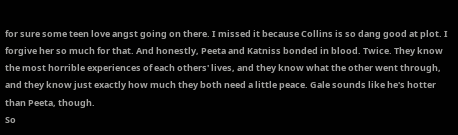for sure some teen love angst going on there. I missed it because Collins is so dang good at plot. I forgive her so much for that. And honestly, Peeta and Katniss bonded in blood. Twice. They know the most horrible experiences of each others' lives, and they know what the other went through, and they know just exactly how much they both need a little peace. Gale sounds like he's hotter than Peeta, though.
So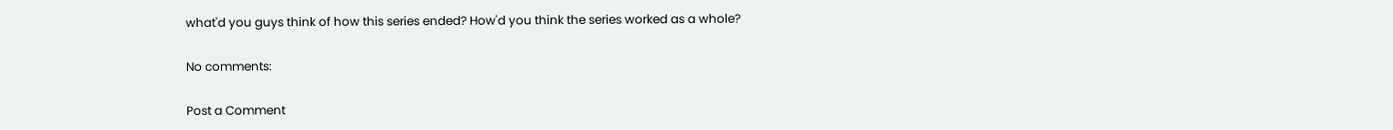what'd you guys think of how this series ended? How'd you think the series worked as a whole?

No comments:

Post a Comment